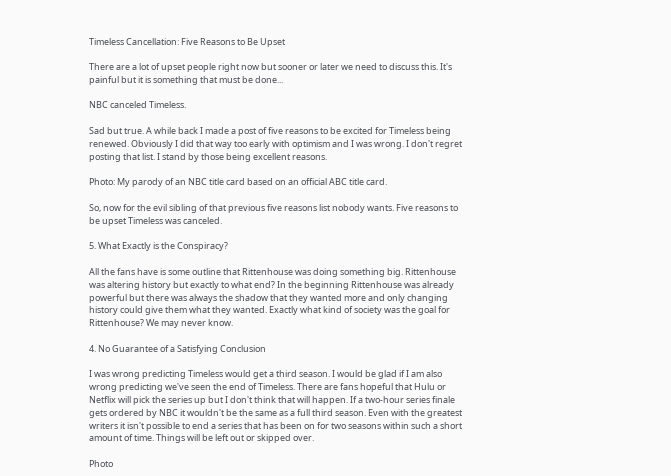Timeless Cancellation: Five Reasons to Be Upset

There are a lot of upset people right now but sooner or later we need to discuss this. It's painful but it is something that must be done...

NBC canceled Timeless.

Sad but true. A while back I made a post of five reasons to be excited for Timeless being renewed. Obviously I did that way too early with optimism and I was wrong. I don't regret posting that list. I stand by those being excellent reasons.

Photo: My parody of an NBC title card based on an official ABC title card.

So, now for the evil sibling of that previous five reasons list nobody wants. Five reasons to be upset Timeless was canceled.

5. What Exactly is the Conspiracy?

All the fans have is some outline that Rittenhouse was doing something big. Rittenhouse was altering history but exactly to what end? In the beginning Rittenhouse was already powerful but there was always the shadow that they wanted more and only changing history could give them what they wanted. Exactly what kind of society was the goal for Rittenhouse? We may never know.

4. No Guarantee of a Satisfying Conclusion

I was wrong predicting Timeless would get a third season. I would be glad if I am also wrong predicting we've seen the end of Timeless. There are fans hopeful that Hulu or Netflix will pick the series up but I don't think that will happen. If a two-hour series finale gets ordered by NBC it wouldn't be the same as a full third season. Even with the greatest writers it isn't possible to end a series that has been on for two seasons within such a short amount of time. Things will be left out or skipped over.

Photo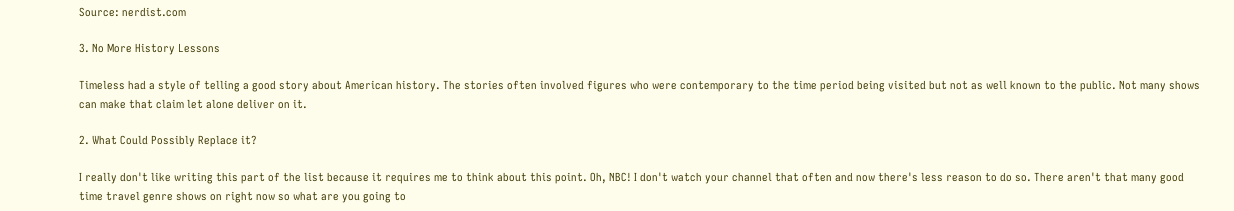Source: nerdist.com

3. No More History Lessons

Timeless had a style of telling a good story about American history. The stories often involved figures who were contemporary to the time period being visited but not as well known to the public. Not many shows can make that claim let alone deliver on it.

2. What Could Possibly Replace it?

I really don't like writing this part of the list because it requires me to think about this point. Oh, NBC! I don't watch your channel that often and now there's less reason to do so. There aren't that many good time travel genre shows on right now so what are you going to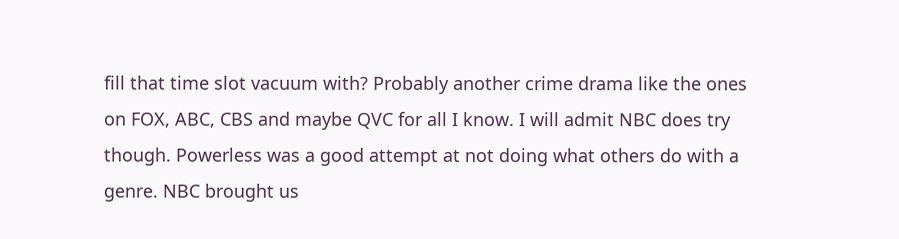fill that time slot vacuum with? Probably another crime drama like the ones on FOX, ABC, CBS and maybe QVC for all I know. I will admit NBC does try though. Powerless was a good attempt at not doing what others do with a genre. NBC brought us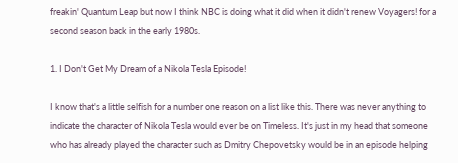freakin' Quantum Leap but now I think NBC is doing what it did when it didn't renew Voyagers! for a second season back in the early 1980s.

1. I Don't Get My Dream of a Nikola Tesla Episode!

I know that's a little selfish for a number one reason on a list like this. There was never anything to indicate the character of Nikola Tesla would ever be on Timeless. It's just in my head that someone who has already played the character such as Dmitry Chepovetsky would be in an episode helping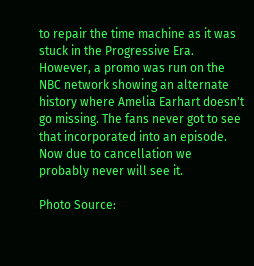to repair the time machine as it was stuck in the Progressive Era. However, a promo was run on the NBC network showing an alternate history where Amelia Earhart doesn't go missing. The fans never got to see that incorporated into an episode. Now due to cancellation we probably never will see it.

Photo Source: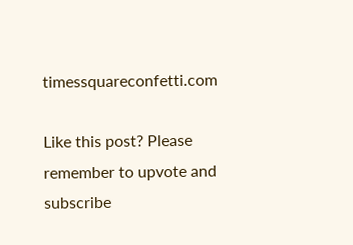timessquareconfetti.com

Like this post? Please remember to upvote and subscribe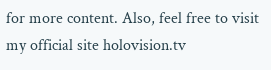for more content. Also, feel free to visit my official site holovision.tv